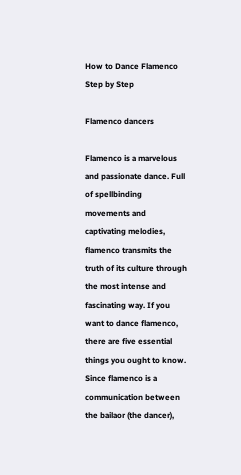How to Dance Flamenco Step by Step

Flamenco dancers

Flamenco is a marvelous and passionate dance. Full of spellbinding movements and captivating melodies, flamenco transmits the truth of its culture through the most intense and fascinating way. If you want to dance flamenco, there are five essential things you ought to know. Since flamenco is a communication between the bailaor (the dancer),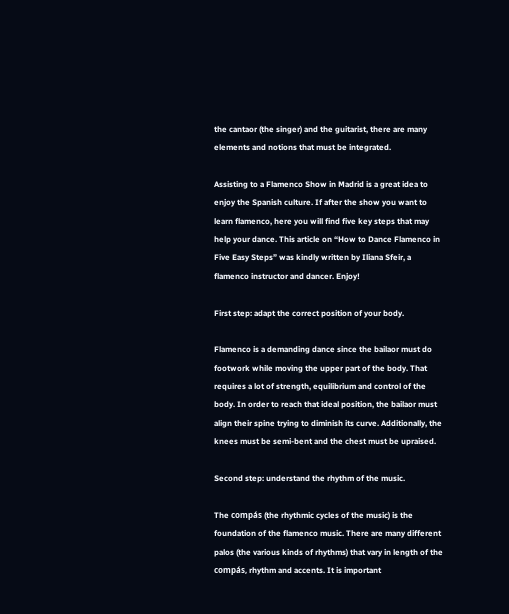the cantaor (the singer) and the guitarist, there are many elements and notions that must be integrated.

Assisting to a Flamenco Show in Madrid is a great idea to enjoy the Spanish culture. If after the show you want to learn flamenco, here you will find five key steps that may help your dance. This article on “How to Dance Flamenco in Five Easy Steps” was kindly written by Iliana Sfeir, a flamenco instructor and dancer. Enjoy!

First step: adapt the correct position of your body.

Flamenco is a demanding dance since the bailaor must do footwork while moving the upper part of the body. That requires a lot of strength, equilibrium and control of the body. In order to reach that ideal position, the bailaor must align their spine trying to diminish its curve. Additionally, the knees must be semi-bent and the chest must be upraised.

Second step: understand the rhythm of the music.

The compás (the rhythmic cycles of the music) is the foundation of the flamenco music. There are many different palos (the various kinds of rhythms) that vary in length of the compás, rhythm and accents. It is important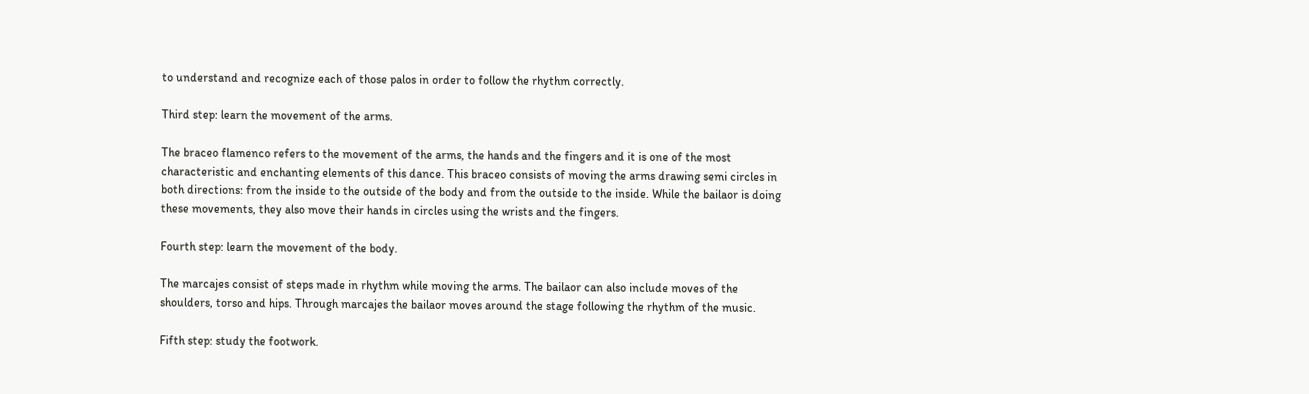to understand and recognize each of those palos in order to follow the rhythm correctly.

Third step: learn the movement of the arms.

The braceo flamenco refers to the movement of the arms, the hands and the fingers and it is one of the most characteristic and enchanting elements of this dance. This braceo consists of moving the arms drawing semi circles in both directions: from the inside to the outside of the body and from the outside to the inside. While the bailaor is doing these movements, they also move their hands in circles using the wrists and the fingers.

Fourth step: learn the movement of the body.

The marcajes consist of steps made in rhythm while moving the arms. The bailaor can also include moves of the shoulders, torso and hips. Through marcajes the bailaor moves around the stage following the rhythm of the music.

Fifth step: study the footwork.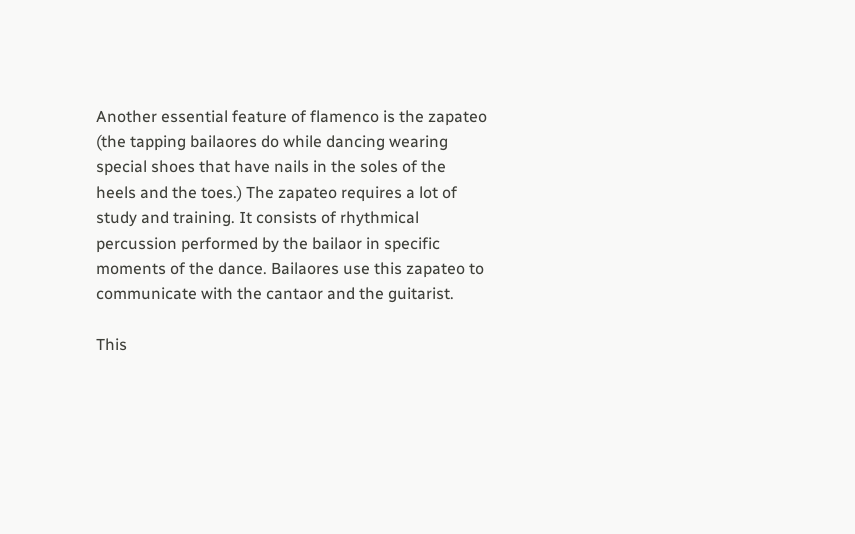Another essential feature of flamenco is the zapateo (the tapping bailaores do while dancing wearing special shoes that have nails in the soles of the heels and the toes.) The zapateo requires a lot of study and training. It consists of rhythmical percussion performed by the bailaor in specific moments of the dance. Bailaores use this zapateo to communicate with the cantaor and the guitarist.

This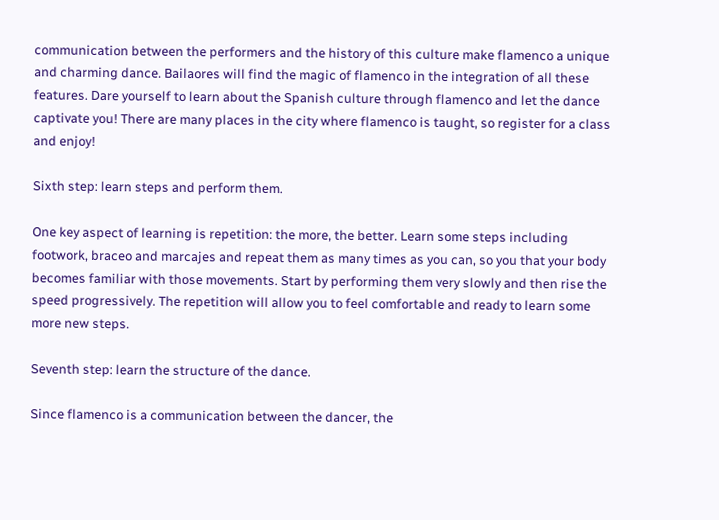communication between the performers and the history of this culture make flamenco a unique and charming dance. Bailaores will find the magic of flamenco in the integration of all these features. Dare yourself to learn about the Spanish culture through flamenco and let the dance captivate you! There are many places in the city where flamenco is taught, so register for a class and enjoy!

Sixth step: learn steps and perform them.

One key aspect of learning is repetition: the more, the better. Learn some steps including footwork, braceo and marcajes and repeat them as many times as you can, so you that your body becomes familiar with those movements. Start by performing them very slowly and then rise the speed progressively. The repetition will allow you to feel comfortable and ready to learn some more new steps.

Seventh step: learn the structure of the dance.

Since flamenco is a communication between the dancer, the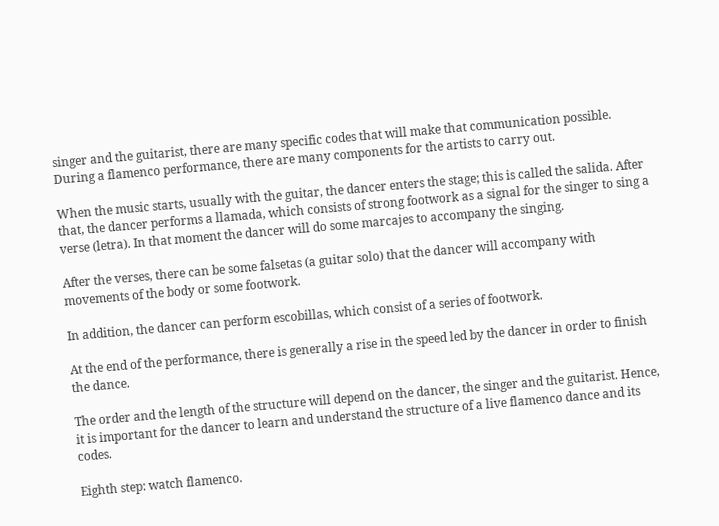singer and the guitarist, there are many specific codes that will make that communication possible. During a flamenco performance, there are many components for the artists to carry out.

When the music starts, usually with the guitar, the dancer enters the stage; this is called the salida. After that, the dancer performs a llamada, which consists of strong footwork as a signal for the singer to sing a verse (letra). In that moment the dancer will do some marcajes to accompany the singing.

After the verses, there can be some falsetas (a guitar solo) that the dancer will accompany with movements of the body or some footwork.

In addition, the dancer can perform escobillas, which consist of a series of footwork.

At the end of the performance, there is generally a rise in the speed led by the dancer in order to finish the dance.

The order and the length of the structure will depend on the dancer, the singer and the guitarist. Hence, it is important for the dancer to learn and understand the structure of a live flamenco dance and its codes.

Eighth step: watch flamenco.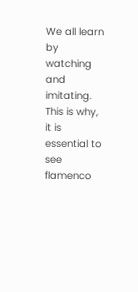We all learn by watching and imitating. This is why, it is essential to see flamenco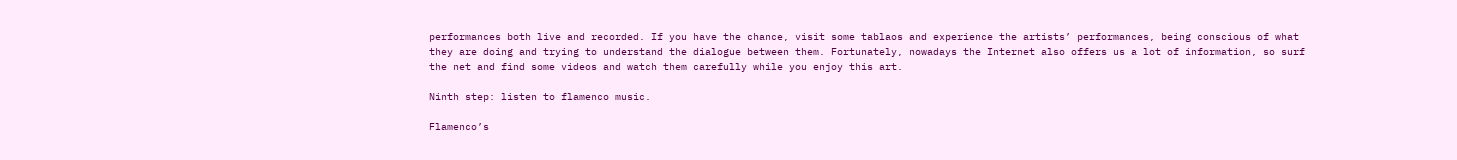performances both live and recorded. If you have the chance, visit some tablaos and experience the artists’ performances, being conscious of what they are doing and trying to understand the dialogue between them. Fortunately, nowadays the Internet also offers us a lot of information, so surf the net and find some videos and watch them carefully while you enjoy this art.

Ninth step: listen to flamenco music.

Flamenco’s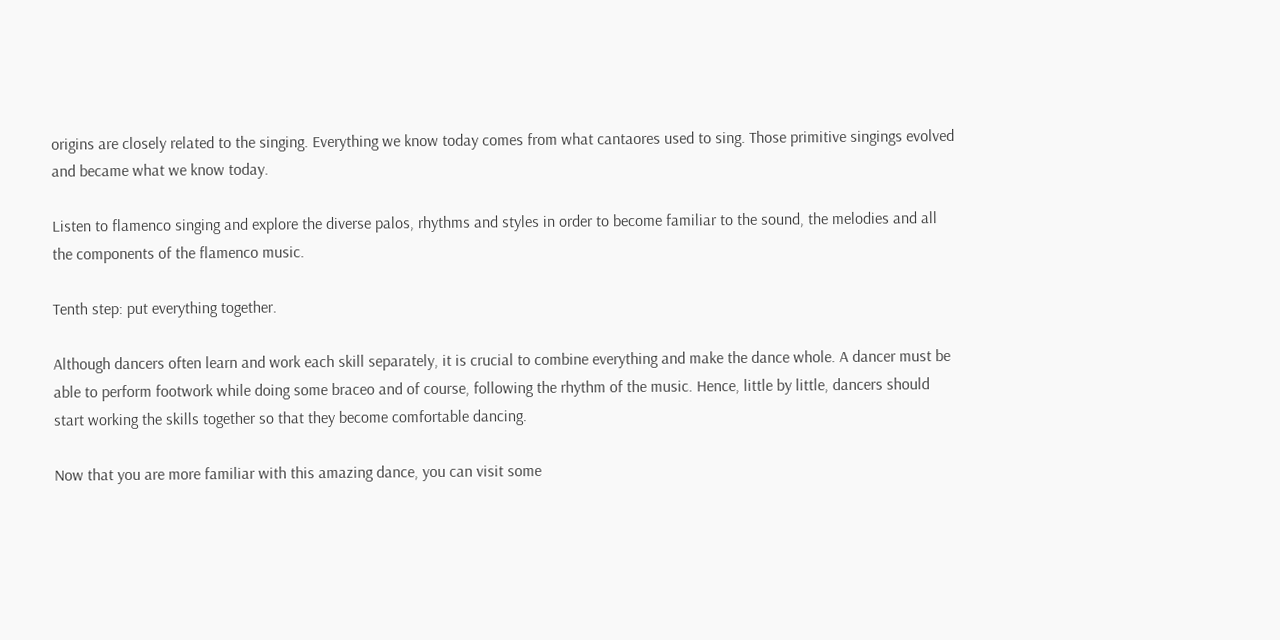origins are closely related to the singing. Everything we know today comes from what cantaores used to sing. Those primitive singings evolved and became what we know today.

Listen to flamenco singing and explore the diverse palos, rhythms and styles in order to become familiar to the sound, the melodies and all the components of the flamenco music.

Tenth step: put everything together.

Although dancers often learn and work each skill separately, it is crucial to combine everything and make the dance whole. A dancer must be able to perform footwork while doing some braceo and of course, following the rhythm of the music. Hence, little by little, dancers should start working the skills together so that they become comfortable dancing.

Now that you are more familiar with this amazing dance, you can visit some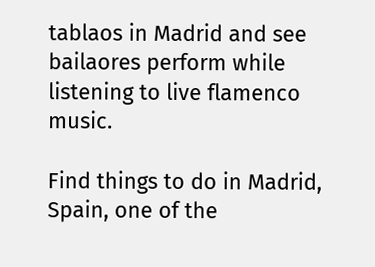tablaos in Madrid and see bailaores perform while listening to live flamenco music.

Find things to do in Madrid, Spain, one of the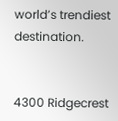world’s trendiest destination.


4300 Ridgecrest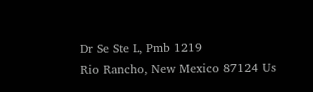Dr Se Ste L, Pmb 1219
Rio Rancho, New Mexico 87124 Us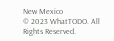New Mexico
© 2023 WhatTODO. All Rights Reserved.